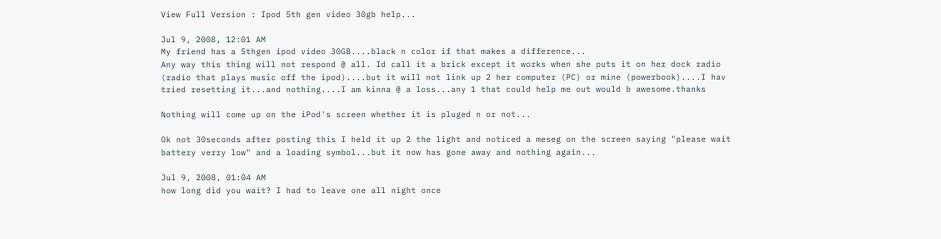View Full Version : Ipod 5th gen video 30gb help...

Jul 9, 2008, 12:01 AM
My friend has a 5thgen ipod video 30GB....black n color if that makes a difference...
Any way this thing will not respond @ all. Id call it a brick except it works when she puts it on her dock radio (radio that plays music off the ipod)....but it will not link up 2 her computer (PC) or mine (powerbook)....I hav tried resetting it...and nothing....I am kinna @ a loss...any 1 that could help me out would b awesome.thanks

Nothing will come up on the iPod's screen whether it is pluged n or not...

Ok not 30seconds after posting this I held it up 2 the light and noticed a meseg on the screen saying "please wait battery verry low" and a loading symbol...but it now has gone away and nothing again...

Jul 9, 2008, 01:04 AM
how long did you wait? I had to leave one all night once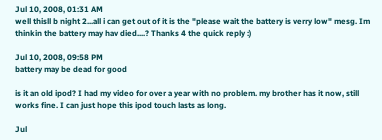Jul 10, 2008, 01:31 AM
well thisll b night 2...all i can get out of it is the "please wait the battery is verry low" mesg. Im thinkin the battery may hav died....? Thanks 4 the quick reply :)

Jul 10, 2008, 09:58 PM
battery may be dead for good

is it an old ipod? I had my video for over a year with no problem. my brother has it now, still works fine. I can just hope this ipod touch lasts as long.

Jul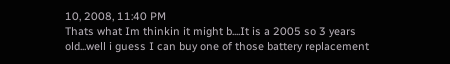10, 2008, 11:40 PM
Thats what Im thinkin it might b....It is a 2005 so 3 years old...well i guess I can buy one of those battery replacement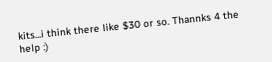kits...i think there like $30 or so. Thannks 4 the help :)